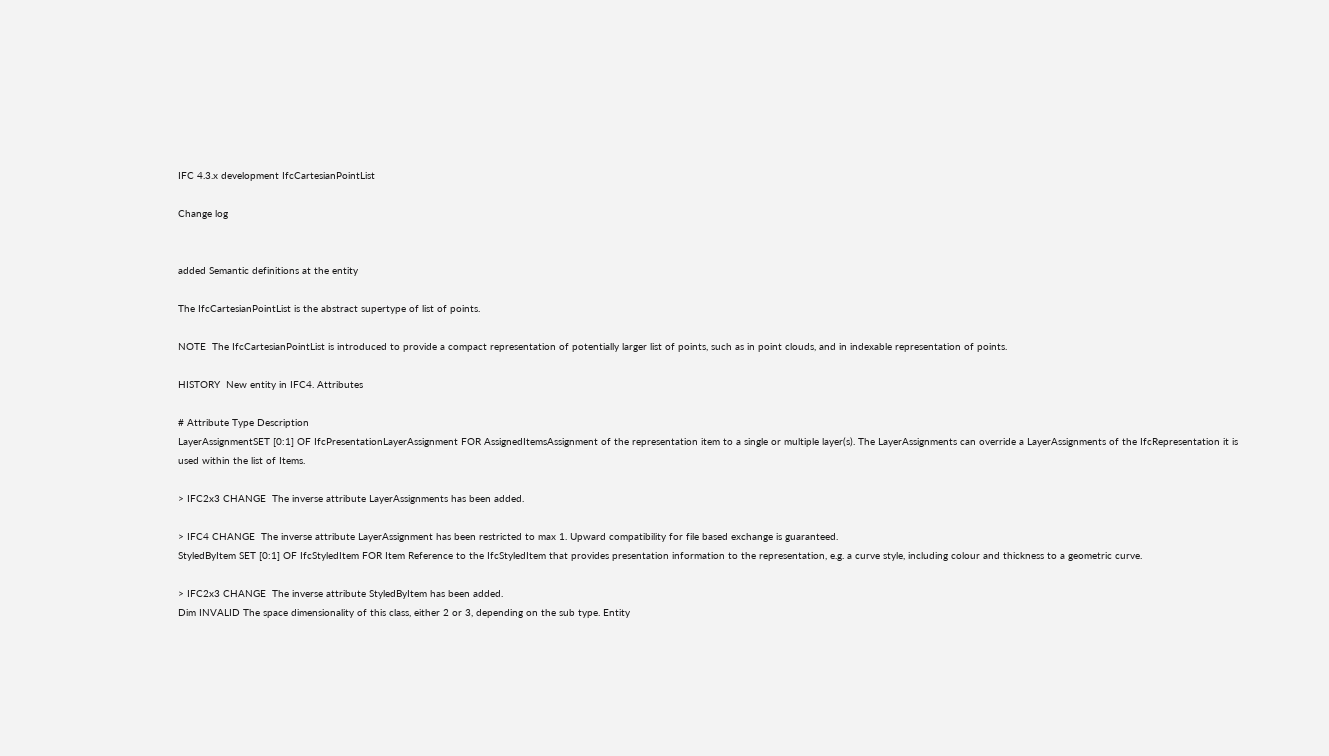IFC 4.3.x development IfcCartesianPointList

Change log


added Semantic definitions at the entity

The IfcCartesianPointList is the abstract supertype of list of points.

NOTE  The IfcCartesianPointList is introduced to provide a compact representation of potentially larger list of points, such as in point clouds, and in indexable representation of points.

HISTORY  New entity in IFC4. Attributes

# Attribute Type Description
LayerAssignmentSET [0:1] OF IfcPresentationLayerAssignment FOR AssignedItemsAssignment of the representation item to a single or multiple layer(s). The LayerAssignments can override a LayerAssignments of the IfcRepresentation it is used within the list of Items.

> IFC2x3 CHANGE  The inverse attribute LayerAssignments has been added.

> IFC4 CHANGE  The inverse attribute LayerAssignment has been restricted to max 1. Upward compatibility for file based exchange is guaranteed.
StyledByItem SET [0:1] OF IfcStyledItem FOR Item Reference to the IfcStyledItem that provides presentation information to the representation, e.g. a curve style, including colour and thickness to a geometric curve.

> IFC2x3 CHANGE  The inverse attribute StyledByItem has been added.
Dim INVALID The space dimensionality of this class, either 2 or 3, depending on the sub type. Entity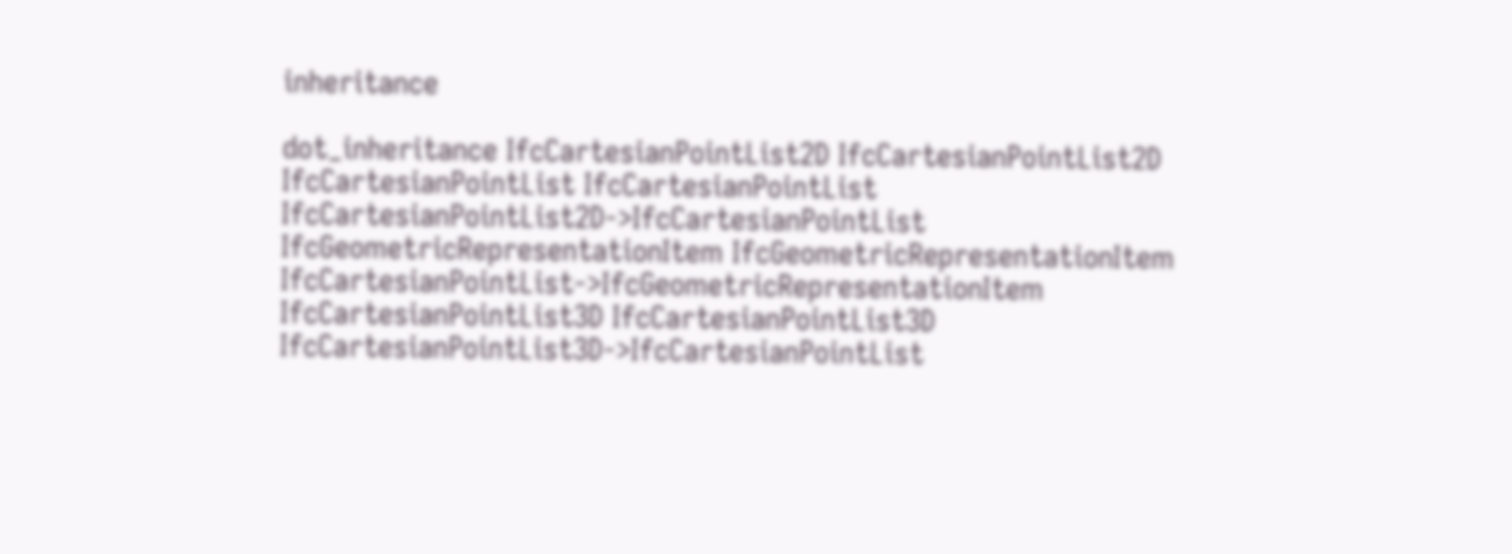inheritance

dot_inheritance IfcCartesianPointList2D IfcCartesianPointList2D IfcCartesianPointList IfcCartesianPointList IfcCartesianPointList2D->IfcCartesianPointList IfcGeometricRepresentationItem IfcGeometricRepresentationItem IfcCartesianPointList->IfcGeometricRepresentationItem IfcCartesianPointList3D IfcCartesianPointList3D IfcCartesianPointList3D->IfcCartesianPointList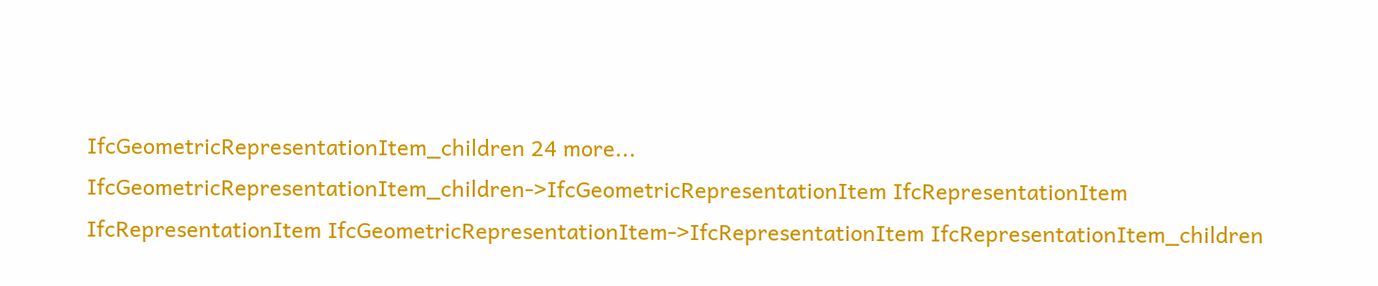IfcGeometricRepresentationItem_children 24 more... IfcGeometricRepresentationItem_children->IfcGeometricRepresentationItem IfcRepresentationItem IfcRepresentationItem IfcGeometricRepresentationItem->IfcRepresentationItem IfcRepresentationItem_children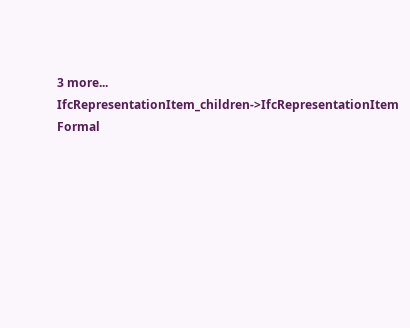3 more... IfcRepresentationItem_children->IfcRepresentationItem Formal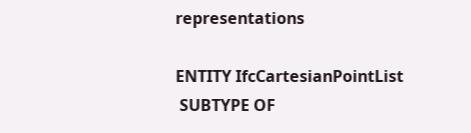representations

ENTITY IfcCartesianPointList
 SUBTYPE OF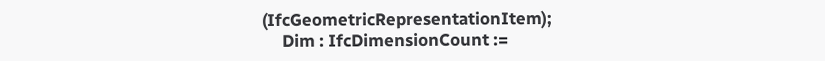(IfcGeometricRepresentationItem);
     Dim : IfcDimensionCount :=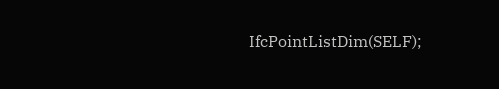IfcPointListDim(SELF);